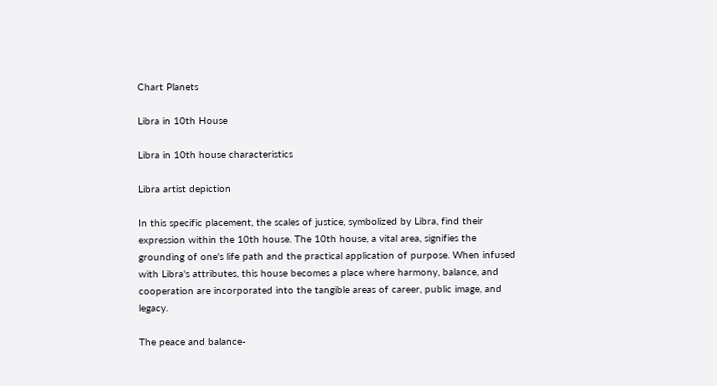Chart Planets

Libra in 10th House

Libra in 10th house characteristics

Libra artist depiction

In this specific placement, the scales of justice, symbolized by Libra, find their expression within the 10th house. The 10th house, a vital area, signifies the grounding of one's life path and the practical application of purpose. When infused with Libra's attributes, this house becomes a place where harmony, balance, and cooperation are incorporated into the tangible areas of career, public image, and legacy.

The peace and balance-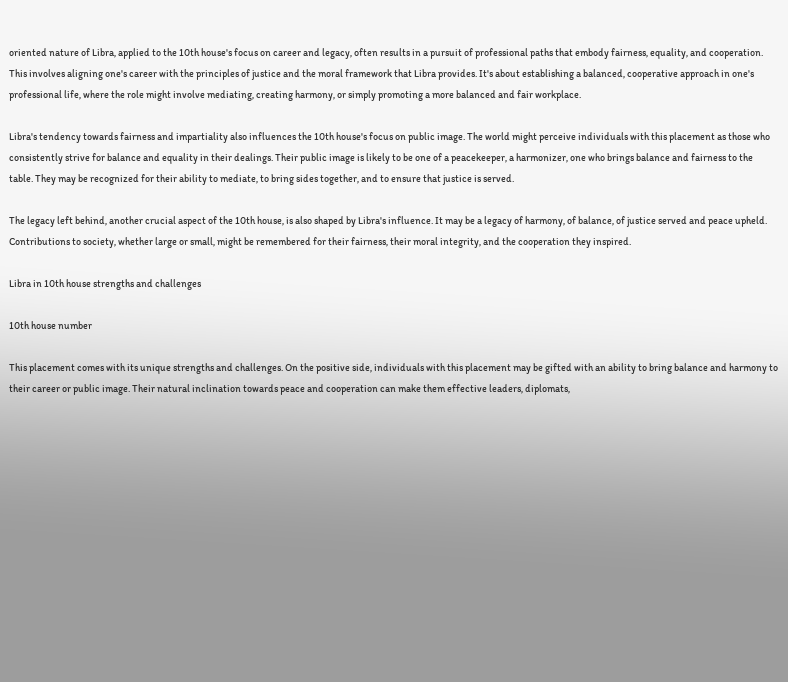oriented nature of Libra, applied to the 10th house's focus on career and legacy, often results in a pursuit of professional paths that embody fairness, equality, and cooperation. This involves aligning one's career with the principles of justice and the moral framework that Libra provides. It's about establishing a balanced, cooperative approach in one's professional life, where the role might involve mediating, creating harmony, or simply promoting a more balanced and fair workplace.

Libra's tendency towards fairness and impartiality also influences the 10th house's focus on public image. The world might perceive individuals with this placement as those who consistently strive for balance and equality in their dealings. Their public image is likely to be one of a peacekeeper, a harmonizer, one who brings balance and fairness to the table. They may be recognized for their ability to mediate, to bring sides together, and to ensure that justice is served.

The legacy left behind, another crucial aspect of the 10th house, is also shaped by Libra's influence. It may be a legacy of harmony, of balance, of justice served and peace upheld. Contributions to society, whether large or small, might be remembered for their fairness, their moral integrity, and the cooperation they inspired.

Libra in 10th house strengths and challenges

10th house number

This placement comes with its unique strengths and challenges. On the positive side, individuals with this placement may be gifted with an ability to bring balance and harmony to their career or public image. Their natural inclination towards peace and cooperation can make them effective leaders, diplomats,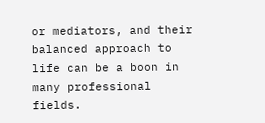or mediators, and their balanced approach to life can be a boon in many professional fields.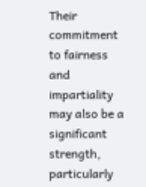Their commitment to fairness and impartiality may also be a significant strength, particularly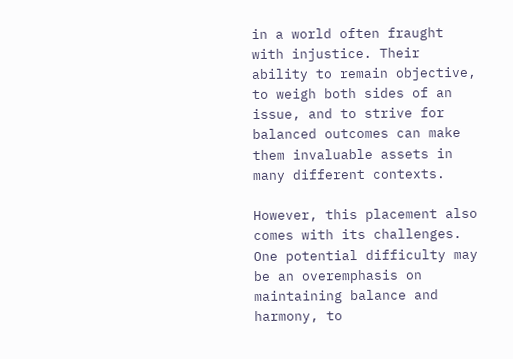in a world often fraught with injustice. Their ability to remain objective, to weigh both sides of an issue, and to strive for balanced outcomes can make them invaluable assets in many different contexts.

However, this placement also comes with its challenges. One potential difficulty may be an overemphasis on maintaining balance and harmony, to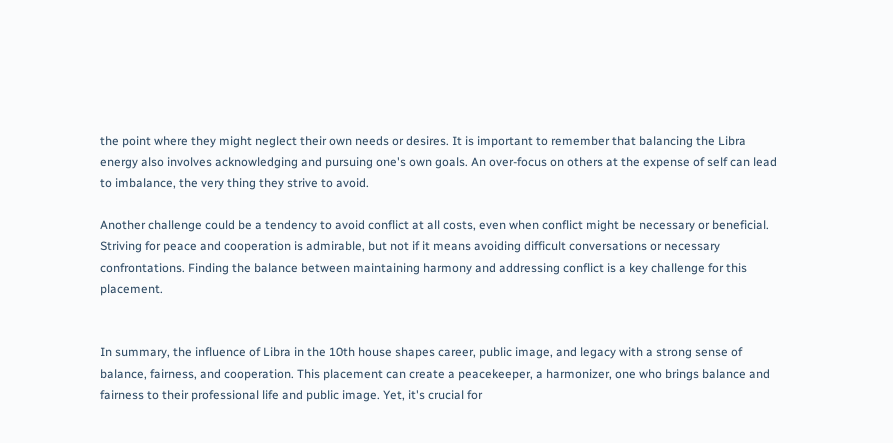the point where they might neglect their own needs or desires. It is important to remember that balancing the Libra energy also involves acknowledging and pursuing one's own goals. An over-focus on others at the expense of self can lead to imbalance, the very thing they strive to avoid.

Another challenge could be a tendency to avoid conflict at all costs, even when conflict might be necessary or beneficial. Striving for peace and cooperation is admirable, but not if it means avoiding difficult conversations or necessary confrontations. Finding the balance between maintaining harmony and addressing conflict is a key challenge for this placement.


In summary, the influence of Libra in the 10th house shapes career, public image, and legacy with a strong sense of balance, fairness, and cooperation. This placement can create a peacekeeper, a harmonizer, one who brings balance and fairness to their professional life and public image. Yet, it's crucial for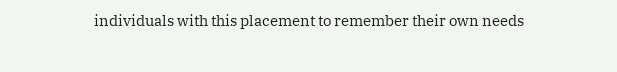individuals with this placement to remember their own needs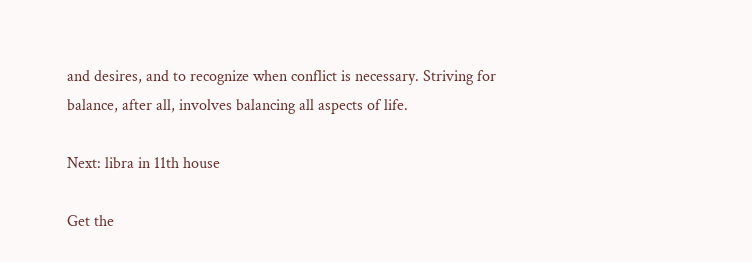and desires, and to recognize when conflict is necessary. Striving for balance, after all, involves balancing all aspects of life.

Next: libra in 11th house

Get the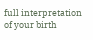full interpretation of your birth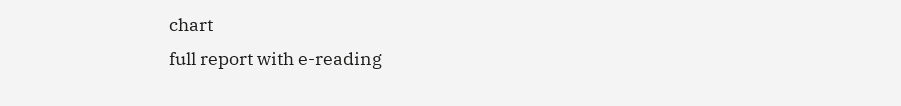chart
full report with e-reading